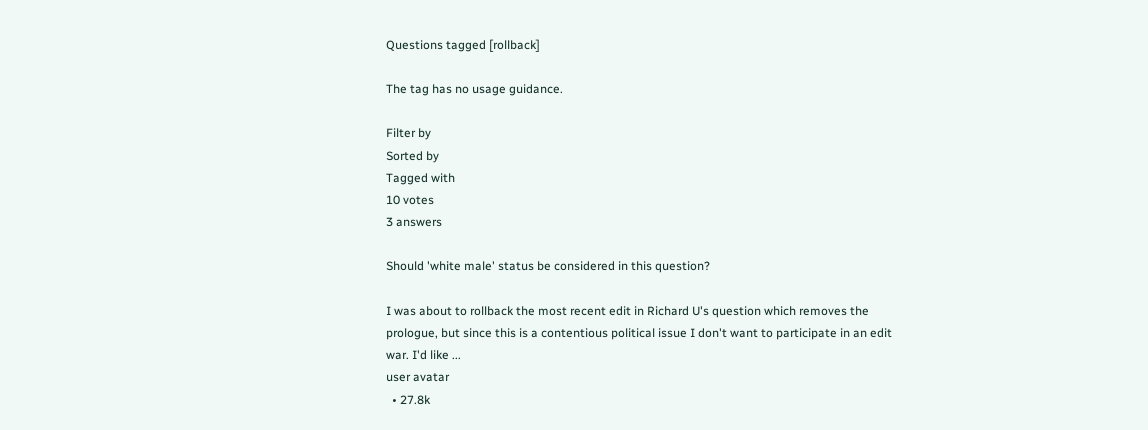Questions tagged [rollback]

The tag has no usage guidance.

Filter by
Sorted by
Tagged with
10 votes
3 answers

Should 'white male' status be considered in this question?

I was about to rollback the most recent edit in Richard U's question which removes the prologue, but since this is a contentious political issue I don't want to participate in an edit war. I'd like ...
user avatar
  • 27.8k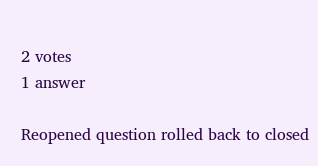2 votes
1 answer

Reopened question rolled back to closed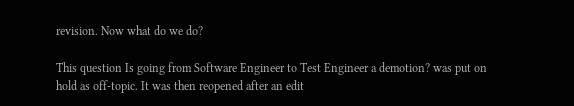revision. Now what do we do?

This question Is going from Software Engineer to Test Engineer a demotion? was put on hold as off-topic. It was then reopened after an edit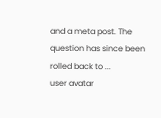and a meta post. The question has since been rolled back to ...
user avatar